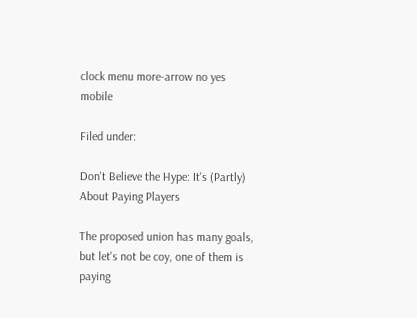clock menu more-arrow no yes mobile

Filed under:

Don't Believe the Hype: It's (Partly) About Paying Players

The proposed union has many goals, but let's not be coy, one of them is paying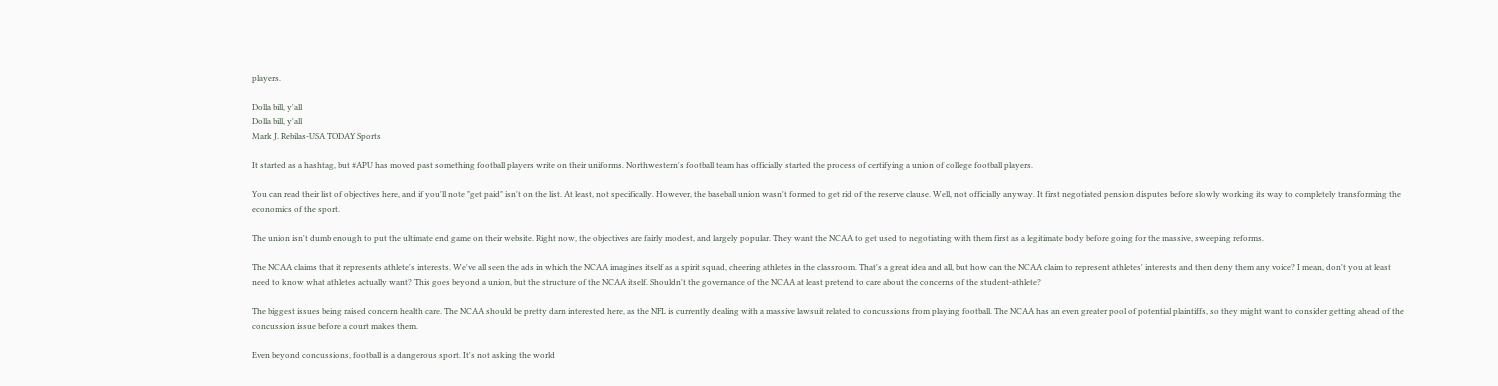players.

Dolla bill, y'all
Dolla bill, y'all
Mark J. Rebilas-USA TODAY Sports

It started as a hashtag, but #APU has moved past something football players write on their uniforms. Northwestern's football team has officially started the process of certifying a union of college football players.

You can read their list of objectives here, and if you'll note "get paid" isn't on the list. At least, not specifically. However, the baseball union wasn't formed to get rid of the reserve clause. Well, not officially anyway. It first negotiated pension disputes before slowly working its way to completely transforming the economics of the sport.

The union isn't dumb enough to put the ultimate end game on their website. Right now, the objectives are fairly modest, and largely popular. They want the NCAA to get used to negotiating with them first as a legitimate body before going for the massive, sweeping reforms.

The NCAA claims that it represents athlete's interests. We've all seen the ads in which the NCAA imagines itself as a spirit squad, cheering athletes in the classroom. That's a great idea and all, but how can the NCAA claim to represent athletes' interests and then deny them any voice? I mean, don't you at least need to know what athletes actually want? This goes beyond a union, but the structure of the NCAA itself. Shouldn't the governance of the NCAA at least pretend to care about the concerns of the student-athlete?

The biggest issues being raised concern health care. The NCAA should be pretty darn interested here, as the NFL is currently dealing with a massive lawsuit related to concussions from playing football. The NCAA has an even greater pool of potential plaintiffs, so they might want to consider getting ahead of the concussion issue before a court makes them.

Even beyond concussions, football is a dangerous sport. It's not asking the world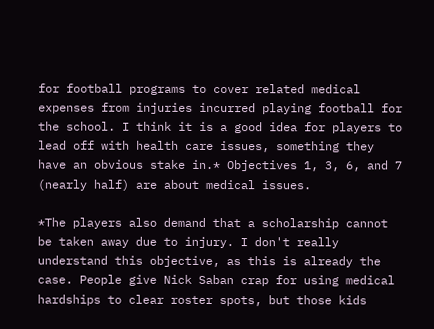for football programs to cover related medical expenses from injuries incurred playing football for the school. I think it is a good idea for players to lead off with health care issues, something they have an obvious stake in.* Objectives 1, 3, 6, and 7 (nearly half) are about medical issues.

*The players also demand that a scholarship cannot be taken away due to injury. I don't really understand this objective, as this is already the case. People give Nick Saban crap for using medical hardships to clear roster spots, but those kids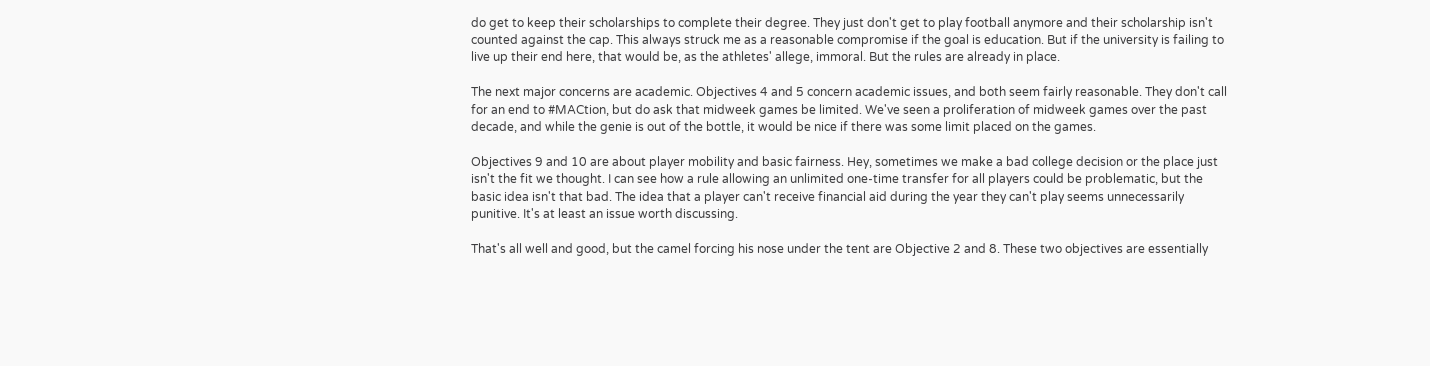do get to keep their scholarships to complete their degree. They just don't get to play football anymore and their scholarship isn't counted against the cap. This always struck me as a reasonable compromise if the goal is education. But if the university is failing to live up their end here, that would be, as the athletes' allege, immoral. But the rules are already in place.

The next major concerns are academic. Objectives 4 and 5 concern academic issues, and both seem fairly reasonable. They don't call for an end to #MACtion, but do ask that midweek games be limited. We've seen a proliferation of midweek games over the past decade, and while the genie is out of the bottle, it would be nice if there was some limit placed on the games.

Objectives 9 and 10 are about player mobility and basic fairness. Hey, sometimes we make a bad college decision or the place just isn't the fit we thought. I can see how a rule allowing an unlimited one-time transfer for all players could be problematic, but the basic idea isn't that bad. The idea that a player can't receive financial aid during the year they can't play seems unnecessarily punitive. It's at least an issue worth discussing.

That's all well and good, but the camel forcing his nose under the tent are Objective 2 and 8. These two objectives are essentially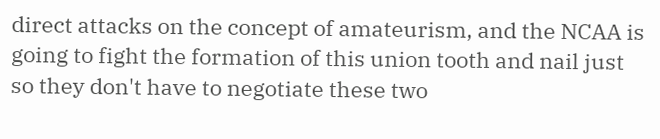direct attacks on the concept of amateurism, and the NCAA is going to fight the formation of this union tooth and nail just so they don't have to negotiate these two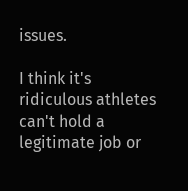issues.

I think it's ridiculous athletes can't hold a legitimate job or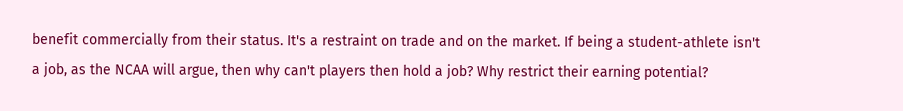benefit commercially from their status. It's a restraint on trade and on the market. If being a student-athlete isn't a job, as the NCAA will argue, then why can't players then hold a job? Why restrict their earning potential?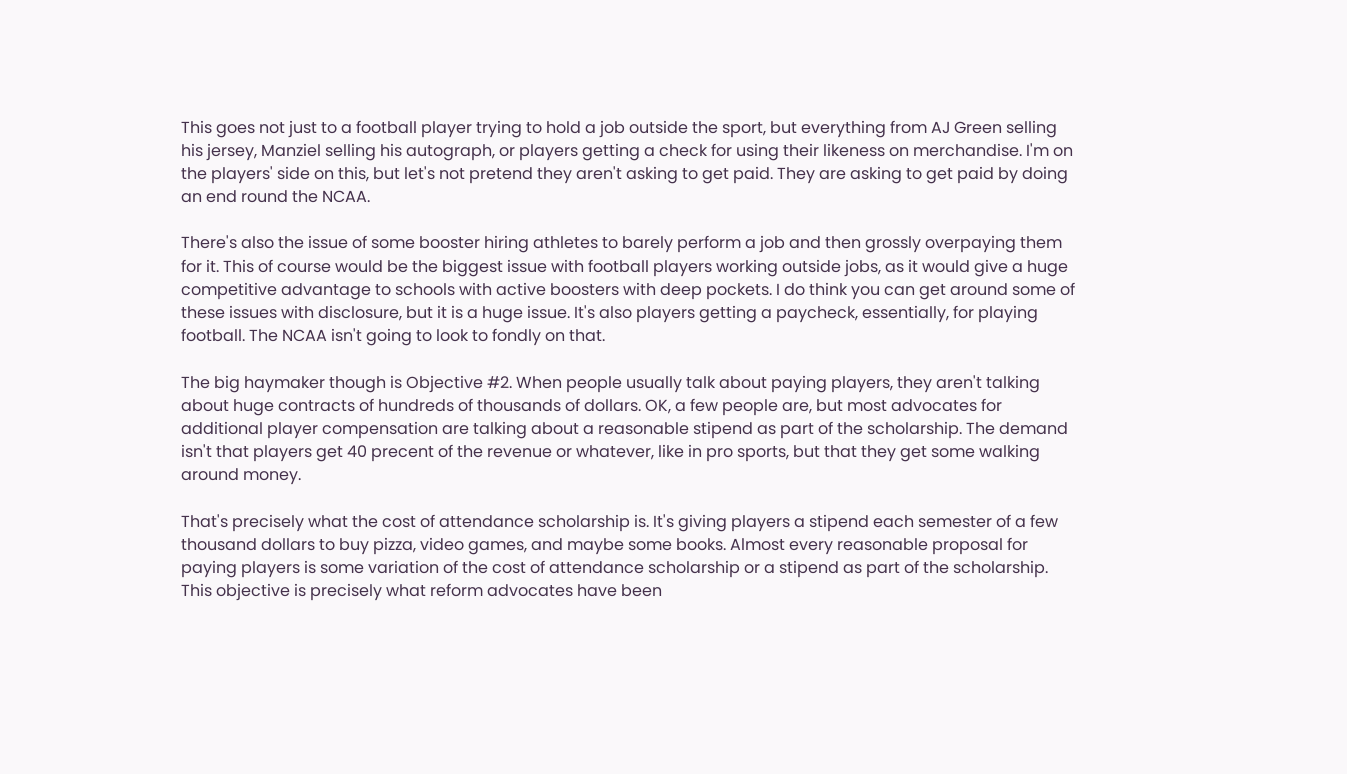This goes not just to a football player trying to hold a job outside the sport, but everything from AJ Green selling his jersey, Manziel selling his autograph, or players getting a check for using their likeness on merchandise. I'm on the players' side on this, but let's not pretend they aren't asking to get paid. They are asking to get paid by doing an end round the NCAA.

There's also the issue of some booster hiring athletes to barely perform a job and then grossly overpaying them for it. This of course would be the biggest issue with football players working outside jobs, as it would give a huge competitive advantage to schools with active boosters with deep pockets. I do think you can get around some of these issues with disclosure, but it is a huge issue. It's also players getting a paycheck, essentially, for playing football. The NCAA isn't going to look to fondly on that.

The big haymaker though is Objective #2. When people usually talk about paying players, they aren't talking about huge contracts of hundreds of thousands of dollars. OK, a few people are, but most advocates for additional player compensation are talking about a reasonable stipend as part of the scholarship. The demand isn't that players get 40 precent of the revenue or whatever, like in pro sports, but that they get some walking around money.

That's precisely what the cost of attendance scholarship is. It's giving players a stipend each semester of a few thousand dollars to buy pizza, video games, and maybe some books. Almost every reasonable proposal for paying players is some variation of the cost of attendance scholarship or a stipend as part of the scholarship. This objective is precisely what reform advocates have been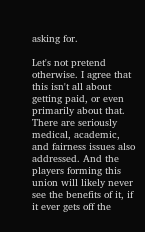asking for.

Let's not pretend otherwise. I agree that this isn't all about getting paid, or even primarily about that. There are seriously medical, academic, and fairness issues also addressed. And the players forming this union will likely never see the benefits of it, if it ever gets off the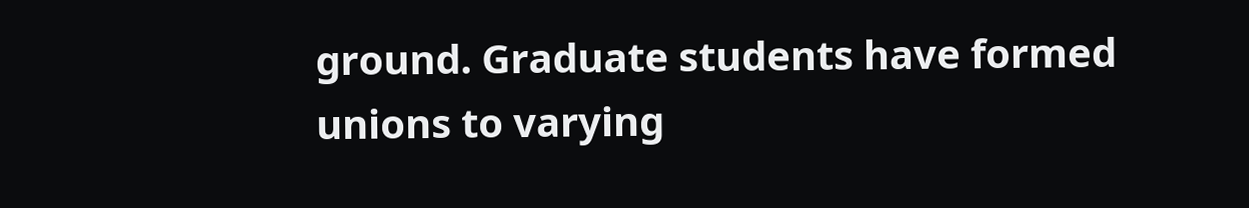ground. Graduate students have formed unions to varying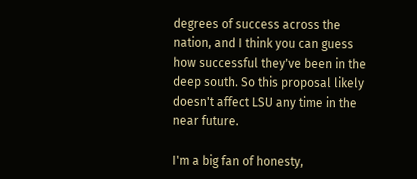degrees of success across the nation, and I think you can guess how successful they've been in the deep south. So this proposal likely doesn't affect LSU any time in the near future.

I'm a big fan of honesty,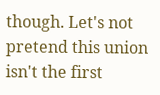though. Let's not pretend this union isn't the first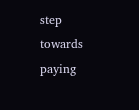step towards paying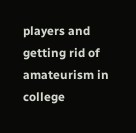players and getting rid of amateurism in college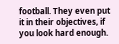football. They even put it in their objectives, if you look hard enough.